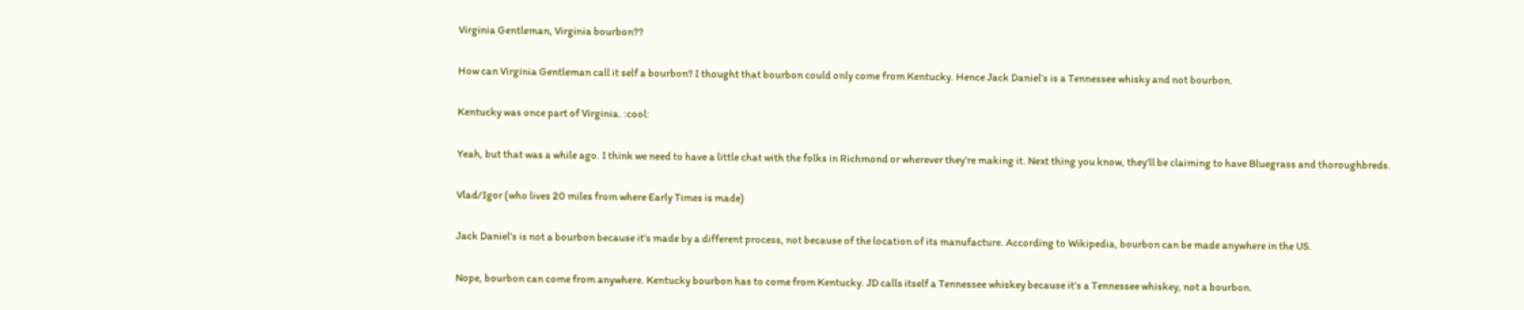Virginia Gentleman, Virginia bourbon??

How can Virginia Gentleman call it self a bourbon? I thought that bourbon could only come from Kentucky. Hence Jack Daniel’s is a Tennessee whisky and not bourbon.

Kentucky was once part of Virginia. :cool:

Yeah, but that was a while ago. I think we need to have a little chat with the folks in Richmond or wherever they’re making it. Next thing you know, they’ll be claiming to have Bluegrass and thoroughbreds.

Vlad/Igor (who lives 20 miles from where Early Times is made)

Jack Daniel’s is not a bourbon because it’s made by a different process, not because of the location of its manufacture. According to Wikipedia, bourbon can be made anywhere in the US.

Nope, bourbon can come from anywhere. Kentucky bourbon has to come from Kentucky. JD calls itself a Tennessee whiskey because it’s a Tennessee whiskey, not a bourbon.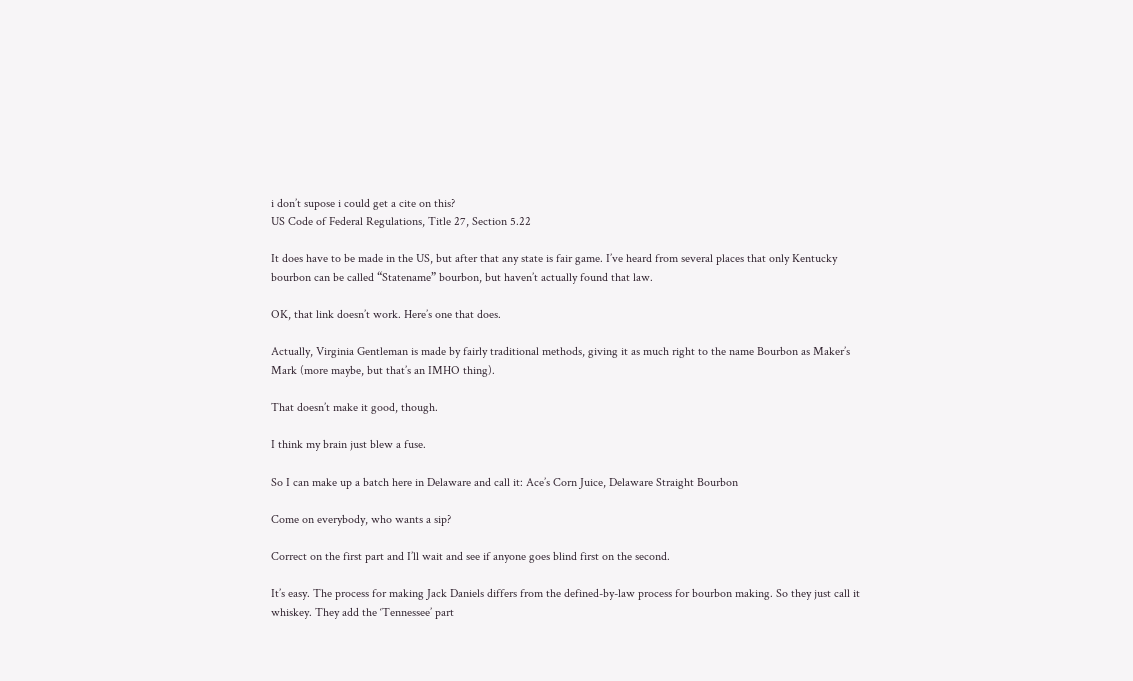i don’t supose i could get a cite on this?
US Code of Federal Regulations, Title 27, Section 5.22

It does have to be made in the US, but after that any state is fair game. I’ve heard from several places that only Kentucky bourbon can be called “Statename” bourbon, but haven’t actually found that law.

OK, that link doesn’t work. Here’s one that does.

Actually, Virginia Gentleman is made by fairly traditional methods, giving it as much right to the name Bourbon as Maker’s Mark (more maybe, but that’s an IMHO thing).

That doesn’t make it good, though.

I think my brain just blew a fuse.

So I can make up a batch here in Delaware and call it: Ace’s Corn Juice, Delaware Straight Bourbon

Come on everybody, who wants a sip?

Correct on the first part and I’ll wait and see if anyone goes blind first on the second.

It’s easy. The process for making Jack Daniels differs from the defined-by-law process for bourbon making. So they just call it whiskey. They add the ‘Tennessee’ part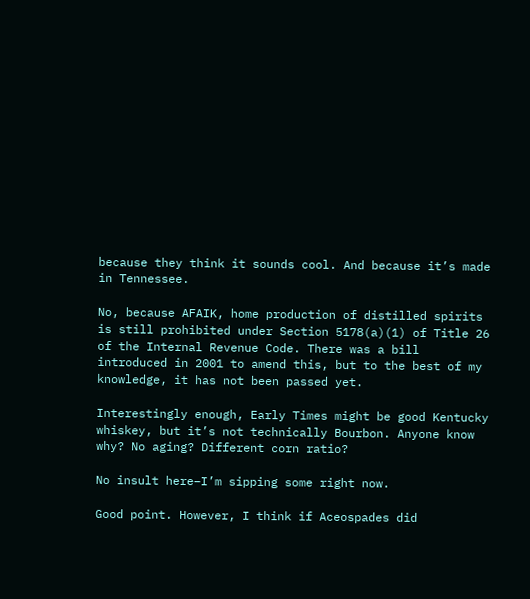because they think it sounds cool. And because it’s made in Tennessee.

No, because AFAIK, home production of distilled spirits is still prohibited under Section 5178(a)(1) of Title 26 of the Internal Revenue Code. There was a bill introduced in 2001 to amend this, but to the best of my knowledge, it has not been passed yet.

Interestingly enough, Early Times might be good Kentucky whiskey, but it’s not technically Bourbon. Anyone know why? No aging? Different corn ratio?

No insult here–I’m sipping some right now.

Good point. However, I think if Aceospades did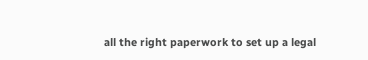all the right paperwork to set up a legal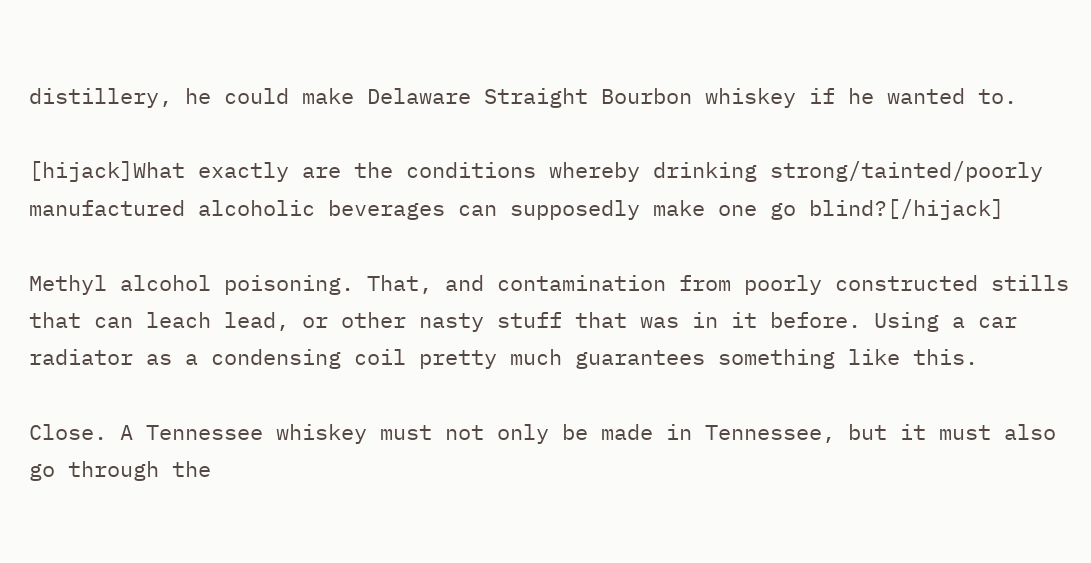distillery, he could make Delaware Straight Bourbon whiskey if he wanted to.

[hijack]What exactly are the conditions whereby drinking strong/tainted/poorly manufactured alcoholic beverages can supposedly make one go blind?[/hijack]

Methyl alcohol poisoning. That, and contamination from poorly constructed stills that can leach lead, or other nasty stuff that was in it before. Using a car radiator as a condensing coil pretty much guarantees something like this.

Close. A Tennessee whiskey must not only be made in Tennessee, but it must also go through the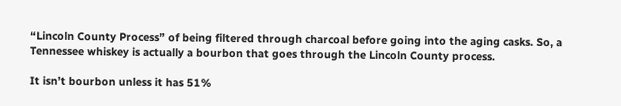“Lincoln County Process” of being filtered through charcoal before going into the aging casks. So, a Tennessee whiskey is actually a bourbon that goes through the Lincoln County process.

It isn’t bourbon unless it has 51%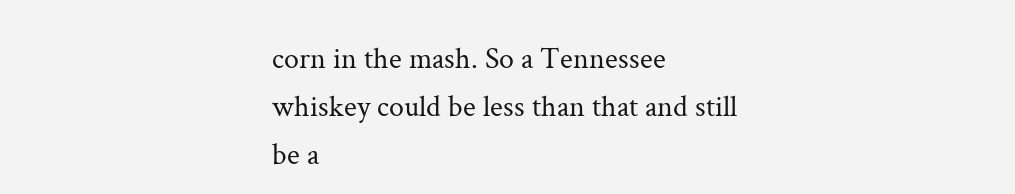corn in the mash. So a Tennessee whiskey could be less than that and still be a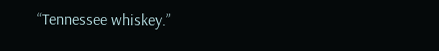“Tennessee whiskey.”